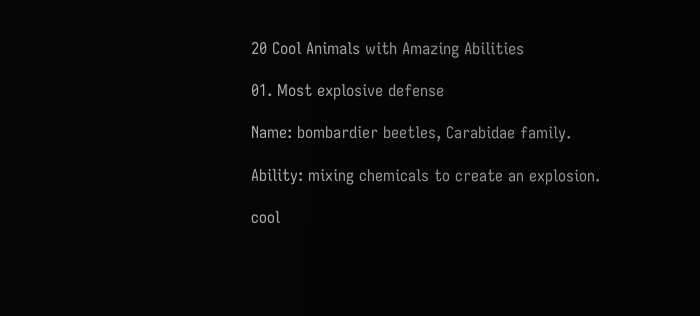20 Cool Animals with Amazing Abilities

01. Most explosive defense

Name: bombardier beetles, Carabidae family.

Ability: mixing chemicals to create an explosion.

cool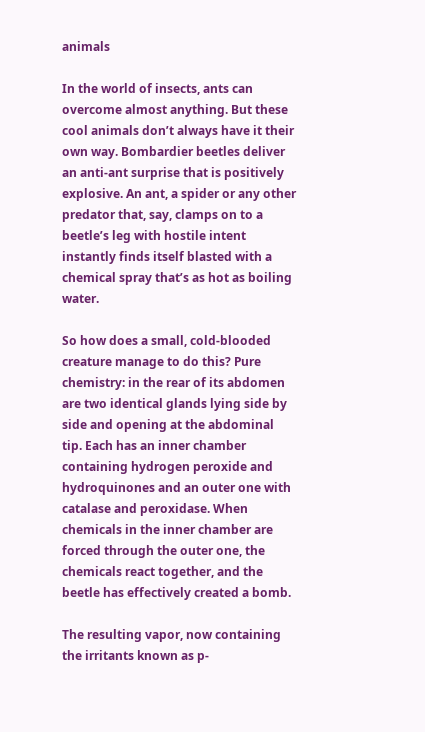animals

In the world of insects, ants can overcome almost anything. But these cool animals don’t always have it their own way. Bombardier beetles deliver an anti-ant surprise that is positively explosive. An ant, a spider or any other predator that, say, clamps on to a beetle’s leg with hostile intent instantly finds itself blasted with a chemical spray that’s as hot as boiling water.

So how does a small, cold-blooded creature manage to do this? Pure chemistry: in the rear of its abdomen are two identical glands lying side by side and opening at the abdominal tip. Each has an inner chamber containing hydrogen peroxide and hydroquinones and an outer one with catalase and peroxidase. When chemicals in the inner chamber are forced through the outer one, the chemicals react together, and the beetle has effectively created a bomb.

The resulting vapor, now containing the irritants known as p-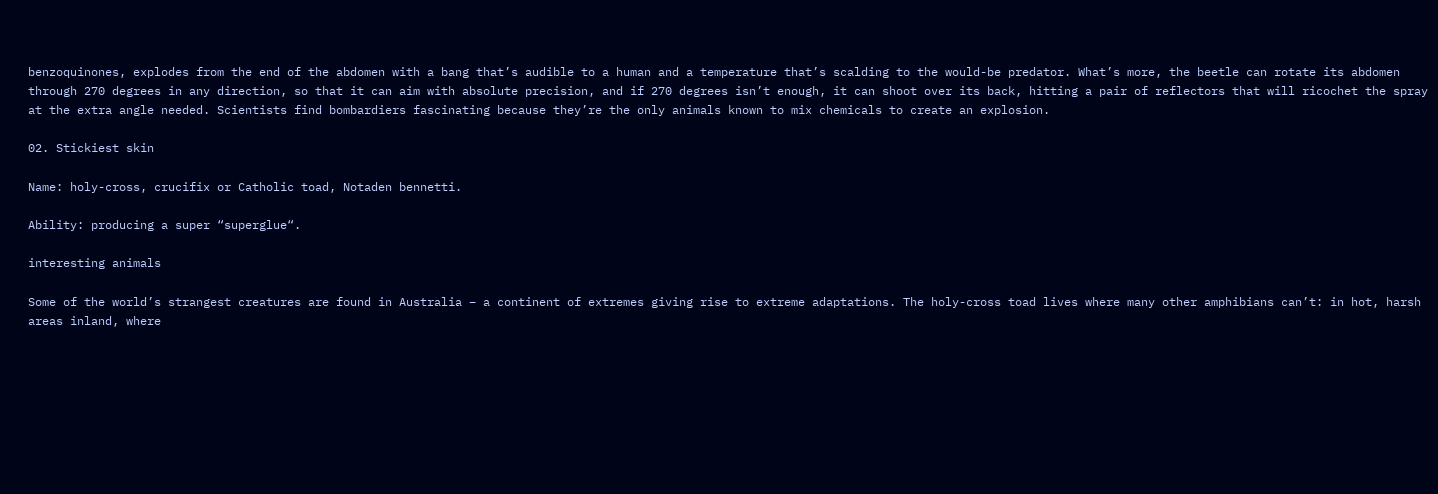benzoquinones, explodes from the end of the abdomen with a bang that’s audible to a human and a temperature that’s scalding to the would-be predator. What’s more, the beetle can rotate its abdomen through 270 degrees in any direction, so that it can aim with absolute precision, and if 270 degrees isn’t enough, it can shoot over its back, hitting a pair of reflectors that will ricochet the spray at the extra angle needed. Scientists find bombardiers fascinating because they’re the only animals known to mix chemicals to create an explosion.

02. Stickiest skin

Name: holy-cross, crucifix or Catholic toad, Notaden bennetti.

Ability: producing a super “superglue“.

interesting animals

Some of the world’s strangest creatures are found in Australia – a continent of extremes giving rise to extreme adaptations. The holy-cross toad lives where many other amphibians can’t: in hot, harsh areas inland, where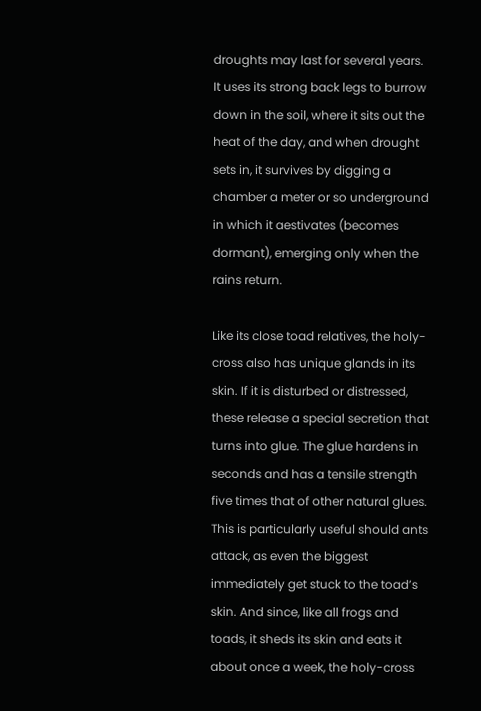droughts may last for several years. It uses its strong back legs to burrow down in the soil, where it sits out the heat of the day, and when drought sets in, it survives by digging a chamber a meter or so underground in which it aestivates (becomes dormant), emerging only when the rains return.

Like its close toad relatives, the holy-cross also has unique glands in its skin. If it is disturbed or distressed, these release a special secretion that turns into glue. The glue hardens in seconds and has a tensile strength five times that of other natural glues. This is particularly useful should ants attack, as even the biggest immediately get stuck to the toad’s skin. And since, like all frogs and toads, it sheds its skin and eats it about once a week, the holy-cross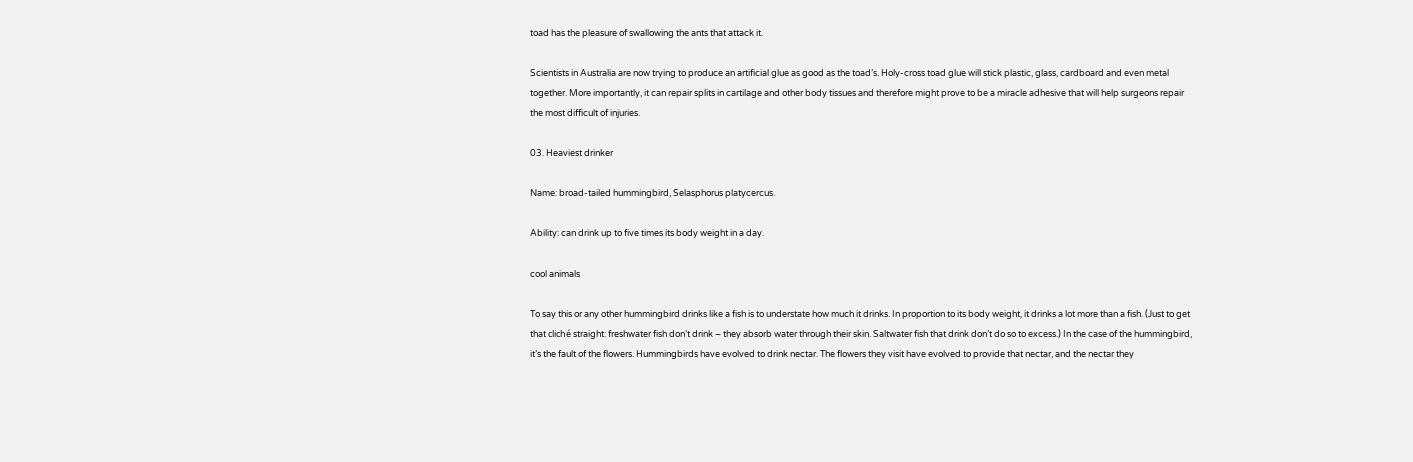toad has the pleasure of swallowing the ants that attack it.

Scientists in Australia are now trying to produce an artificial glue as good as the toad’s. Holy-cross toad glue will stick plastic, glass, cardboard and even metal together. More importantly, it can repair splits in cartilage and other body tissues and therefore might prove to be a miracle adhesive that will help surgeons repair the most difficult of injuries.

03. Heaviest drinker

Name: broad-tailed hummingbird, Selasphorus platycercus.

Ability: can drink up to five times its body weight in a day.

cool animals

To say this or any other hummingbird drinks like a fish is to understate how much it drinks. In proportion to its body weight, it drinks a lot more than a fish. (Just to get that cliché straight: freshwater fish don’t drink – they absorb water through their skin. Saltwater fish that drink don’t do so to excess.) In the case of the hummingbird, it’s the fault of the flowers. Hummingbirds have evolved to drink nectar. The flowers they visit have evolved to provide that nectar, and the nectar they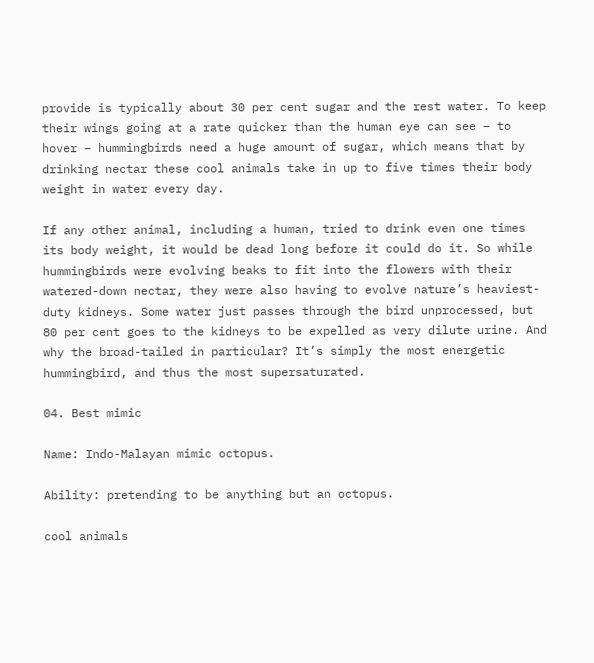provide is typically about 30 per cent sugar and the rest water. To keep their wings going at a rate quicker than the human eye can see – to hover – hummingbirds need a huge amount of sugar, which means that by drinking nectar these cool animals take in up to five times their body weight in water every day.

If any other animal, including a human, tried to drink even one times its body weight, it would be dead long before it could do it. So while hummingbirds were evolving beaks to fit into the flowers with their watered-down nectar, they were also having to evolve nature’s heaviest-duty kidneys. Some water just passes through the bird unprocessed, but 80 per cent goes to the kidneys to be expelled as very dilute urine. And why the broad-tailed in particular? It’s simply the most energetic hummingbird, and thus the most supersaturated.

04. Best mimic

Name: Indo-Malayan mimic octopus.

Ability: pretending to be anything but an octopus.

cool animals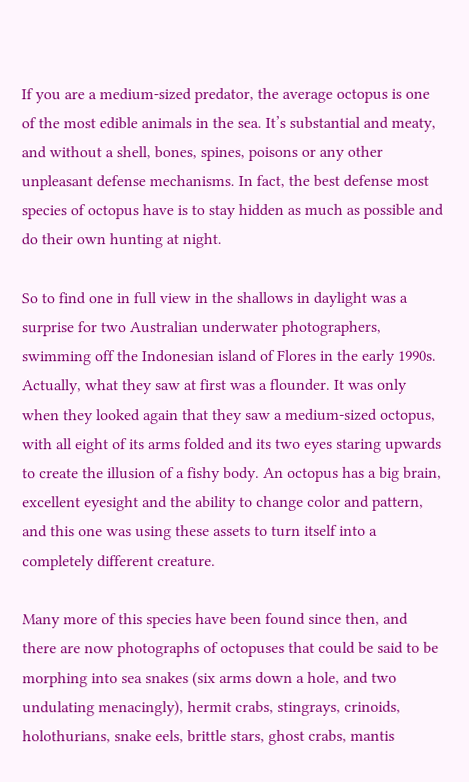If you are a medium-sized predator, the average octopus is one of the most edible animals in the sea. It’s substantial and meaty, and without a shell, bones, spines, poisons or any other unpleasant defense mechanisms. In fact, the best defense most species of octopus have is to stay hidden as much as possible and do their own hunting at night.

So to find one in full view in the shallows in daylight was a surprise for two Australian underwater photographers, swimming off the Indonesian island of Flores in the early 1990s. Actually, what they saw at first was a flounder. It was only when they looked again that they saw a medium-sized octopus, with all eight of its arms folded and its two eyes staring upwards to create the illusion of a fishy body. An octopus has a big brain, excellent eyesight and the ability to change color and pattern, and this one was using these assets to turn itself into a completely different creature.

Many more of this species have been found since then, and there are now photographs of octopuses that could be said to be morphing into sea snakes (six arms down a hole, and two undulating menacingly), hermit crabs, stingrays, crinoids, holothurians, snake eels, brittle stars, ghost crabs, mantis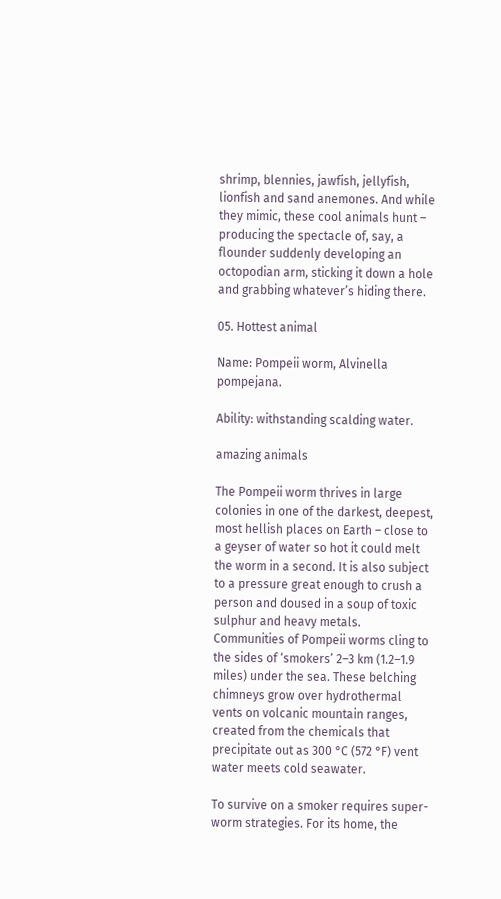shrimp, blennies, jawfish, jellyfish, lionfish and sand anemones. And while they mimic, these cool animals hunt – producing the spectacle of, say, a flounder suddenly developing an octopodian arm, sticking it down a hole and grabbing whatever’s hiding there.

05. Hottest animal

Name: Pompeii worm, Alvinella pompejana.

Ability: withstanding scalding water.

amazing animals

The Pompeii worm thrives in large colonies in one of the darkest, deepest, most hellish places on Earth – close to a geyser of water so hot it could melt the worm in a second. It is also subject to a pressure great enough to crush a person and doused in a soup of toxic sulphur and heavy metals. Communities of Pompeii worms cling to the sides of ‘smokers’ 2–3 km (1.2–1.9 miles) under the sea. These belching chimneys grow over hydrothermal vents on volcanic mountain ranges, created from the chemicals that precipitate out as 300 °C (572 °F) vent water meets cold seawater.

To survive on a smoker requires super-worm strategies. For its home, the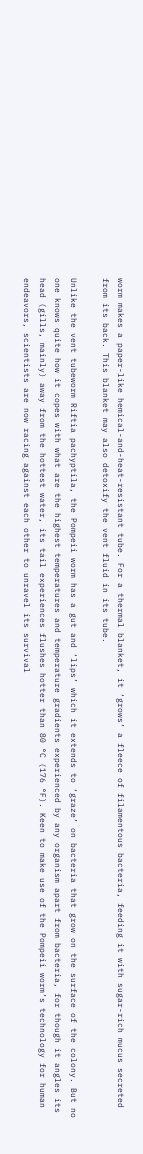worm makes a paper-like hemical-and-heat-resistant tube. For a thermal blanket, it ‘grows’ a fleece of filamentous bacteria, feeding it with sugar-rich mucus secreted from its back. This blanket may also detoxify the vent fluid in its tube.

Unlike the vent tubeworm Riftia pachyptila, the Pompeii worm has a gut and ‘lips’ which it extends to ‘graze’ on bacteria that grow on the surface of the colony. But no one knows quite how it copes with what are the highest temperatures and temperature gradients experienced by any organism apart from bacteria, for though it angles its head (gills, mainly) away from the hottest water, its tail experiences flushes hotter than 80 °C (176 °F). Keen to make use of the Pompeii worm’s technology for human endeavors, scientists are now racing against each other to unravel its survival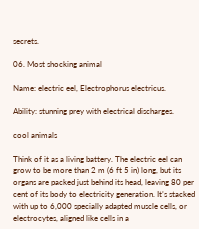secrets.

06. Most shocking animal

Name: electric eel, Electrophorus electricus.

Ability: stunning prey with electrical discharges.

cool animals

Think of it as a living battery. The electric eel can grow to be more than 2 m (6 ft 5 in) long, but its organs are packed just behind its head, leaving 80 per cent of its body to electricity generation. It’s stacked with up to 6,000 specially adapted muscle cells, or electrocytes, aligned like cells in a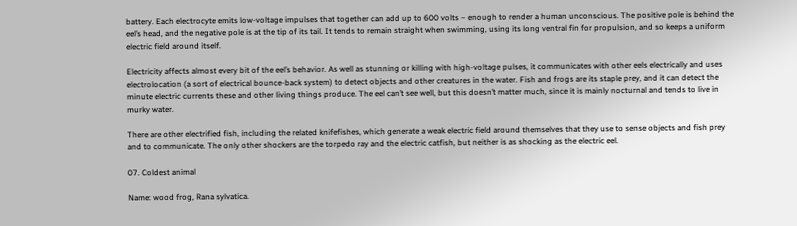battery. Each electrocyte emits low-voltage impulses that together can add up to 600 volts – enough to render a human unconscious. The positive pole is behind the eel’s head, and the negative pole is at the tip of its tail. It tends to remain straight when swimming, using its long ventral fin for propulsion, and so keeps a uniform electric field around itself.

Electricity affects almost every bit of the eel’s behavior. As well as stunning or killing with high-voltage pulses, it communicates with other eels electrically and uses electrolocation (a sort of electrical bounce-back system) to detect objects and other creatures in the water. Fish and frogs are its staple prey, and it can detect the minute electric currents these and other living things produce. The eel can’t see well, but this doesn’t matter much, since it is mainly nocturnal and tends to live in murky water.

There are other electrified fish, including the related knifefishes, which generate a weak electric field around themselves that they use to sense objects and fish prey and to communicate. The only other shockers are the torpedo ray and the electric catfish, but neither is as shocking as the electric eel.

07. Coldest animal

Name: wood frog, Rana sylvatica.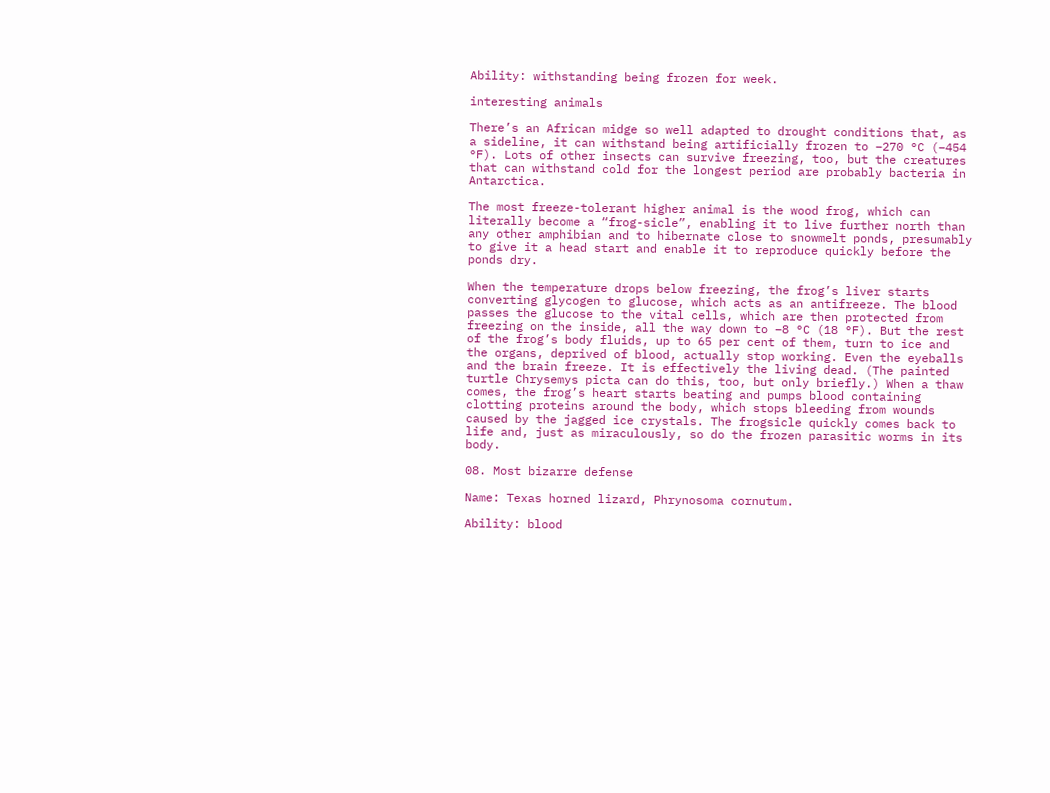Ability: withstanding being frozen for week.

interesting animals

There’s an African midge so well adapted to drought conditions that, as a sideline, it can withstand being artificially frozen to –270 °C (–454 °F). Lots of other insects can survive freezing, too, but the creatures that can withstand cold for the longest period are probably bacteria in Antarctica.

The most freeze-tolerant higher animal is the wood frog, which can literally become a “frog-sicle”, enabling it to live further north than any other amphibian and to hibernate close to snowmelt ponds, presumably to give it a head start and enable it to reproduce quickly before the ponds dry.

When the temperature drops below freezing, the frog’s liver starts converting glycogen to glucose, which acts as an antifreeze. The blood passes the glucose to the vital cells, which are then protected from freezing on the inside, all the way down to –8 °C (18 °F). But the rest of the frog’s body fluids, up to 65 per cent of them, turn to ice and the organs, deprived of blood, actually stop working. Even the eyeballs and the brain freeze. It is effectively the living dead. (The painted turtle Chrysemys picta can do this, too, but only briefly.) When a thaw comes, the frog’s heart starts beating and pumps blood containing clotting proteins around the body, which stops bleeding from wounds caused by the jagged ice crystals. The frogsicle quickly comes back to life and, just as miraculously, so do the frozen parasitic worms in its body.

08. Most bizarre defense

Name: Texas horned lizard, Phrynosoma cornutum.

Ability: blood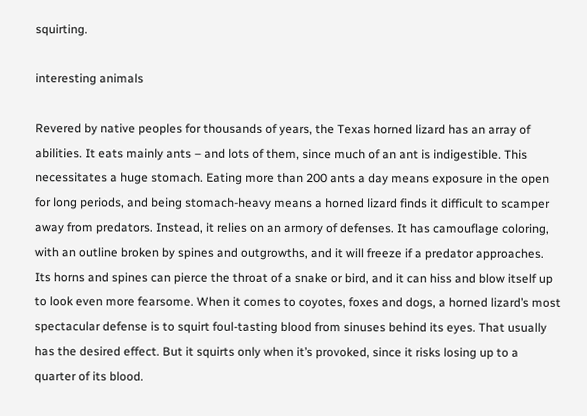squirting.

interesting animals

Revered by native peoples for thousands of years, the Texas horned lizard has an array of abilities. It eats mainly ants – and lots of them, since much of an ant is indigestible. This necessitates a huge stomach. Eating more than 200 ants a day means exposure in the open for long periods, and being stomach-heavy means a horned lizard finds it difficult to scamper away from predators. Instead, it relies on an armory of defenses. It has camouflage coloring, with an outline broken by spines and outgrowths, and it will freeze if a predator approaches. Its horns and spines can pierce the throat of a snake or bird, and it can hiss and blow itself up to look even more fearsome. When it comes to coyotes, foxes and dogs, a horned lizard’s most spectacular defense is to squirt foul-tasting blood from sinuses behind its eyes. That usually has the desired effect. But it squirts only when it’s provoked, since it risks losing up to a quarter of its blood.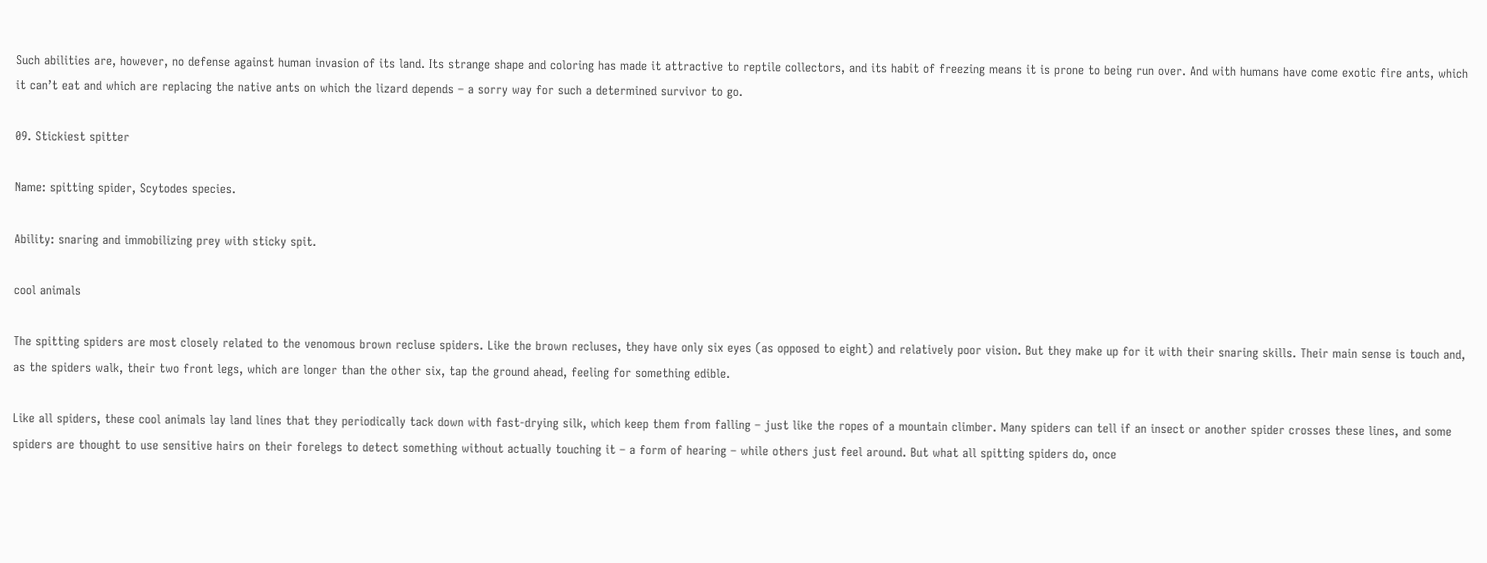Such abilities are, however, no defense against human invasion of its land. Its strange shape and coloring has made it attractive to reptile collectors, and its habit of freezing means it is prone to being run over. And with humans have come exotic fire ants, which it can’t eat and which are replacing the native ants on which the lizard depends – a sorry way for such a determined survivor to go.

09. Stickiest spitter

Name: spitting spider, Scytodes species.

Ability: snaring and immobilizing prey with sticky spit.

cool animals

The spitting spiders are most closely related to the venomous brown recluse spiders. Like the brown recluses, they have only six eyes (as opposed to eight) and relatively poor vision. But they make up for it with their snaring skills. Their main sense is touch and, as the spiders walk, their two front legs, which are longer than the other six, tap the ground ahead, feeling for something edible.

Like all spiders, these cool animals lay land lines that they periodically tack down with fast-drying silk, which keep them from falling – just like the ropes of a mountain climber. Many spiders can tell if an insect or another spider crosses these lines, and some spiders are thought to use sensitive hairs on their forelegs to detect something without actually touching it – a form of hearing – while others just feel around. But what all spitting spiders do, once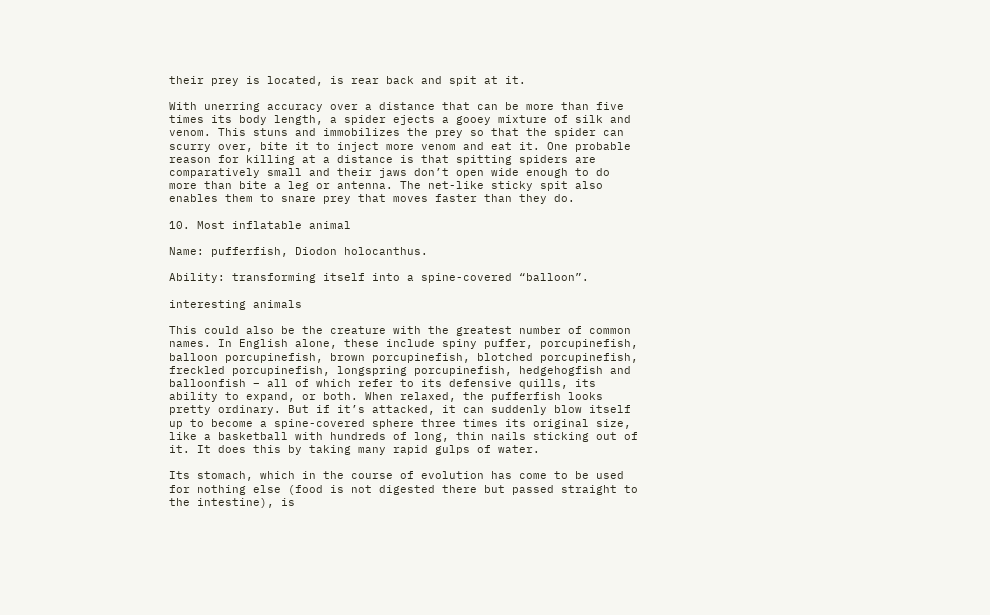their prey is located, is rear back and spit at it.

With unerring accuracy over a distance that can be more than five times its body length, a spider ejects a gooey mixture of silk and venom. This stuns and immobilizes the prey so that the spider can scurry over, bite it to inject more venom and eat it. One probable reason for killing at a distance is that spitting spiders are comparatively small and their jaws don’t open wide enough to do more than bite a leg or antenna. The net-like sticky spit also enables them to snare prey that moves faster than they do.

10. Most inflatable animal

Name: pufferfish, Diodon holocanthus.

Ability: transforming itself into a spine-covered “balloon”.

interesting animals

This could also be the creature with the greatest number of common names. In English alone, these include spiny puffer, porcupinefish, balloon porcupinefish, brown porcupinefish, blotched porcupinefish, freckled porcupinefish, longspring porcupinefish, hedgehogfish and balloonfish – all of which refer to its defensive quills, its ability to expand, or both. When relaxed, the pufferfish looks pretty ordinary. But if it’s attacked, it can suddenly blow itself up to become a spine-covered sphere three times its original size, like a basketball with hundreds of long, thin nails sticking out of it. It does this by taking many rapid gulps of water.

Its stomach, which in the course of evolution has come to be used for nothing else (food is not digested there but passed straight to the intestine), is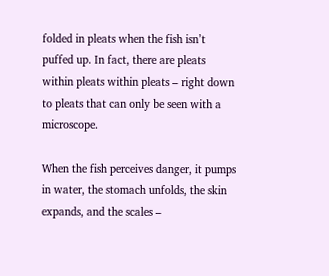folded in pleats when the fish isn’t puffed up. In fact, there are pleats within pleats within pleats – right down to pleats that can only be seen with a microscope.

When the fish perceives danger, it pumps in water, the stomach unfolds, the skin expands, and the scales –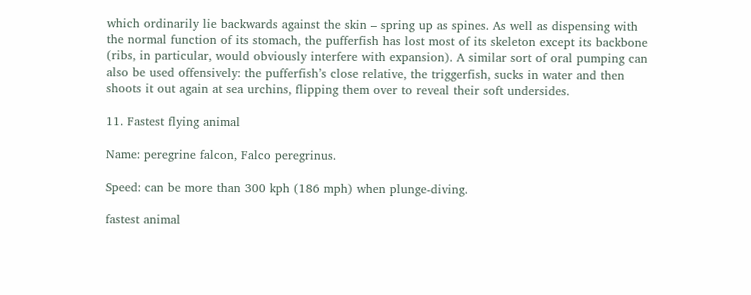which ordinarily lie backwards against the skin – spring up as spines. As well as dispensing with the normal function of its stomach, the pufferfish has lost most of its skeleton except its backbone (ribs, in particular, would obviously interfere with expansion). A similar sort of oral pumping can also be used offensively: the pufferfish’s close relative, the triggerfish, sucks in water and then shoots it out again at sea urchins, flipping them over to reveal their soft undersides.

11. Fastest flying animal

Name: peregrine falcon, Falco peregrinus.

Speed: can be more than 300 kph (186 mph) when plunge-diving.

fastest animal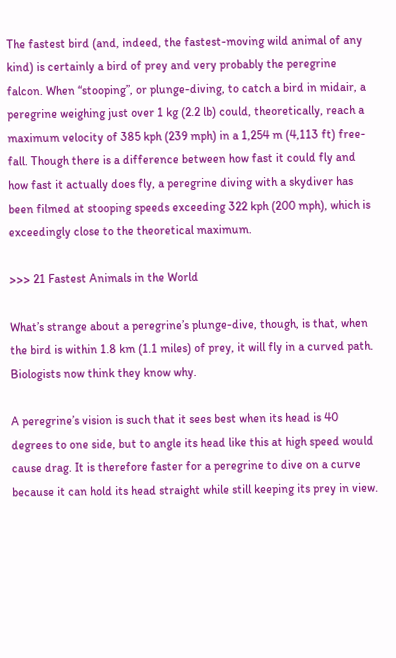The fastest bird (and, indeed, the fastest-moving wild animal of any kind) is certainly a bird of prey and very probably the peregrine falcon. When “stooping”, or plunge-diving, to catch a bird in midair, a peregrine weighing just over 1 kg (2.2 lb) could, theoretically, reach a maximum velocity of 385 kph (239 mph) in a 1,254 m (4,113 ft) free-fall. Though there is a difference between how fast it could fly and how fast it actually does fly, a peregrine diving with a skydiver has been filmed at stooping speeds exceeding 322 kph (200 mph), which is exceedingly close to the theoretical maximum.

>>> 21 Fastest Animals in the World

What’s strange about a peregrine’s plunge-dive, though, is that, when the bird is within 1.8 km (1.1 miles) of prey, it will fly in a curved path. Biologists now think they know why.

A peregrine’s vision is such that it sees best when its head is 40 degrees to one side, but to angle its head like this at high speed would cause drag. It is therefore faster for a peregrine to dive on a curve because it can hold its head straight while still keeping its prey in view.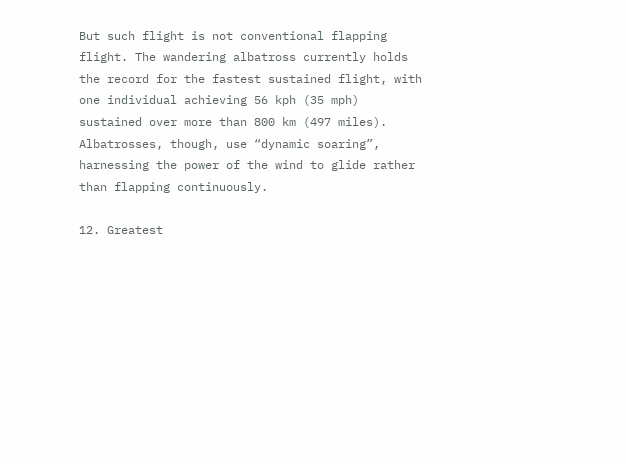But such flight is not conventional flapping flight. The wandering albatross currently holds the record for the fastest sustained flight, with one individual achieving 56 kph (35 mph) sustained over more than 800 km (497 miles). Albatrosses, though, use “dynamic soaring”, harnessing the power of the wind to glide rather than flapping continuously.

12. Greatest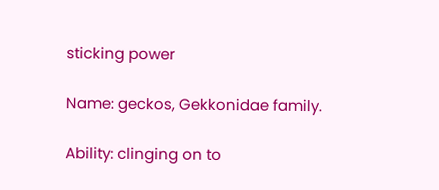sticking power

Name: geckos, Gekkonidae family.

Ability: clinging on to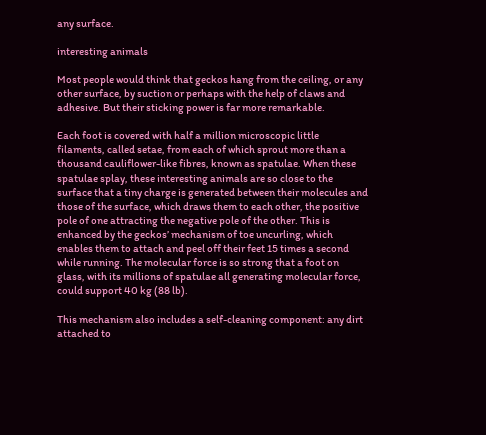any surface.

interesting animals

Most people would think that geckos hang from the ceiling, or any other surface, by suction or perhaps with the help of claws and adhesive. But their sticking power is far more remarkable.

Each foot is covered with half a million microscopic little filaments, called setae, from each of which sprout more than a thousand cauliflower-like fibres, known as spatulae. When these spatulae splay, these interesting animals are so close to the surface that a tiny charge is generated between their molecules and those of the surface, which draws them to each other, the positive pole of one attracting the negative pole of the other. This is enhanced by the geckos’ mechanism of toe uncurling, which enables them to attach and peel off their feet 15 times a second while running. The molecular force is so strong that a foot on glass, with its millions of spatulae all generating molecular force, could support 40 kg (88 lb).

This mechanism also includes a self-cleaning component: any dirt attached to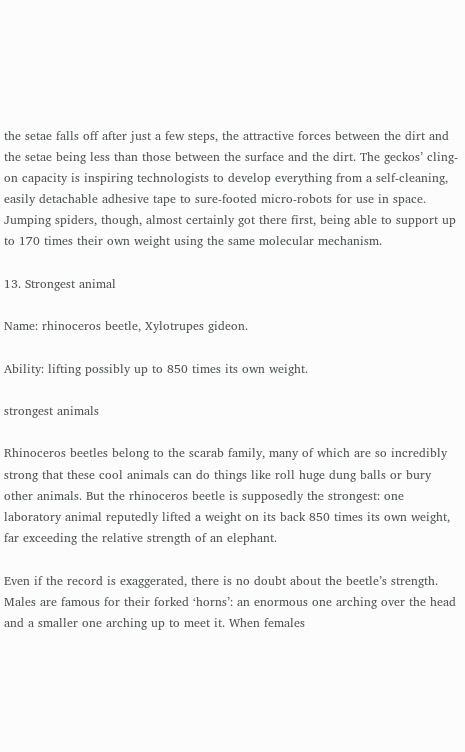the setae falls off after just a few steps, the attractive forces between the dirt and the setae being less than those between the surface and the dirt. The geckos’ cling-on capacity is inspiring technologists to develop everything from a self-cleaning, easily detachable adhesive tape to sure-footed micro-robots for use in space. Jumping spiders, though, almost certainly got there first, being able to support up to 170 times their own weight using the same molecular mechanism.

13. Strongest animal

Name: rhinoceros beetle, Xylotrupes gideon.

Ability: lifting possibly up to 850 times its own weight.

strongest animals

Rhinoceros beetles belong to the scarab family, many of which are so incredibly strong that these cool animals can do things like roll huge dung balls or bury other animals. But the rhinoceros beetle is supposedly the strongest: one laboratory animal reputedly lifted a weight on its back 850 times its own weight, far exceeding the relative strength of an elephant.

Even if the record is exaggerated, there is no doubt about the beetle’s strength. Males are famous for their forked ‘horns’: an enormous one arching over the head and a smaller one arching up to meet it. When females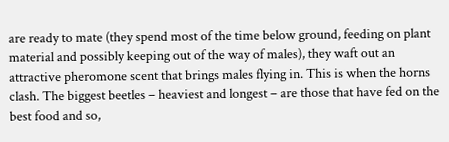are ready to mate (they spend most of the time below ground, feeding on plant material and possibly keeping out of the way of males), they waft out an attractive pheromone scent that brings males flying in. This is when the horns clash. The biggest beetles – heaviest and longest – are those that have fed on the best food and so,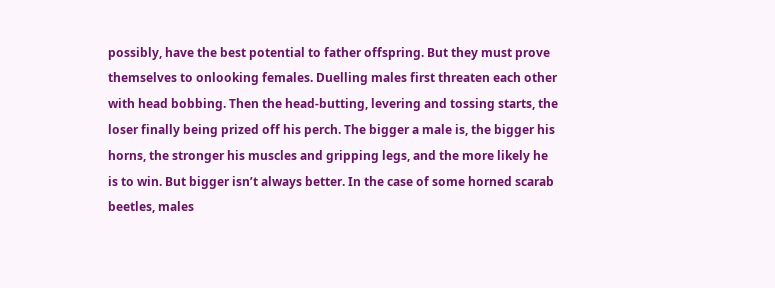possibly, have the best potential to father offspring. But they must prove themselves to onlooking females. Duelling males first threaten each other with head bobbing. Then the head-butting, levering and tossing starts, the loser finally being prized off his perch. The bigger a male is, the bigger his horns, the stronger his muscles and gripping legs, and the more likely he is to win. But bigger isn’t always better. In the case of some horned scarab beetles, males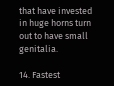that have invested in huge horns turn out to have small genitalia.

14. Fastest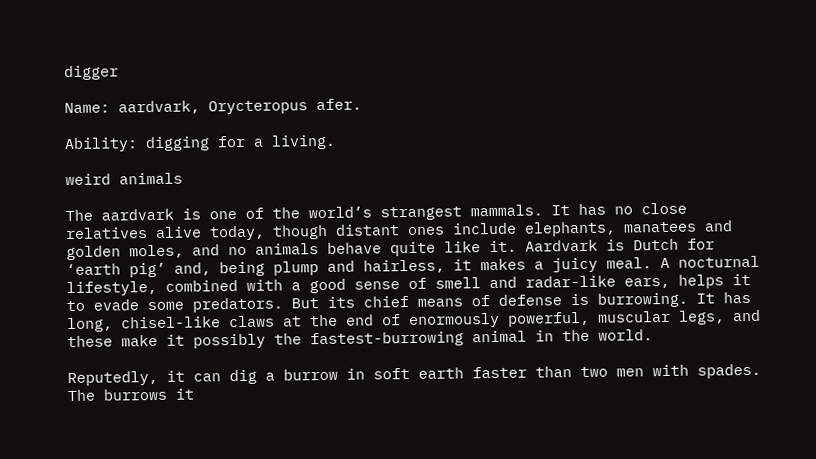digger

Name: aardvark, Orycteropus afer.

Ability: digging for a living.

weird animals

The aardvark is one of the world’s strangest mammals. It has no close relatives alive today, though distant ones include elephants, manatees and golden moles, and no animals behave quite like it. Aardvark is Dutch for ‘earth pig’ and, being plump and hairless, it makes a juicy meal. A nocturnal lifestyle, combined with a good sense of smell and radar-like ears, helps it to evade some predators. But its chief means of defense is burrowing. It has long, chisel-like claws at the end of enormously powerful, muscular legs, and these make it possibly the fastest-burrowing animal in the world.

Reputedly, it can dig a burrow in soft earth faster than two men with spades. The burrows it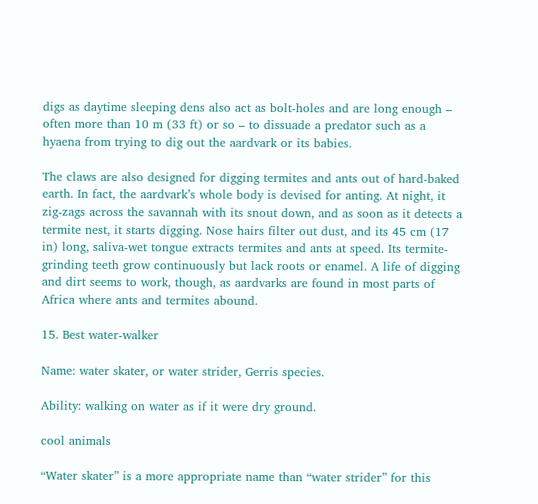digs as daytime sleeping dens also act as bolt-holes and are long enough – often more than 10 m (33 ft) or so – to dissuade a predator such as a hyaena from trying to dig out the aardvark or its babies.

The claws are also designed for digging termites and ants out of hard-baked earth. In fact, the aardvark’s whole body is devised for anting. At night, it zig-zags across the savannah with its snout down, and as soon as it detects a termite nest, it starts digging. Nose hairs filter out dust, and its 45 cm (17 in) long, saliva-wet tongue extracts termites and ants at speed. Its termite-grinding teeth grow continuously but lack roots or enamel. A life of digging and dirt seems to work, though, as aardvarks are found in most parts of Africa where ants and termites abound.

15. Best water-walker

Name: water skater, or water strider, Gerris species.

Ability: walking on water as if it were dry ground.

cool animals

“Water skater” is a more appropriate name than “water strider” for this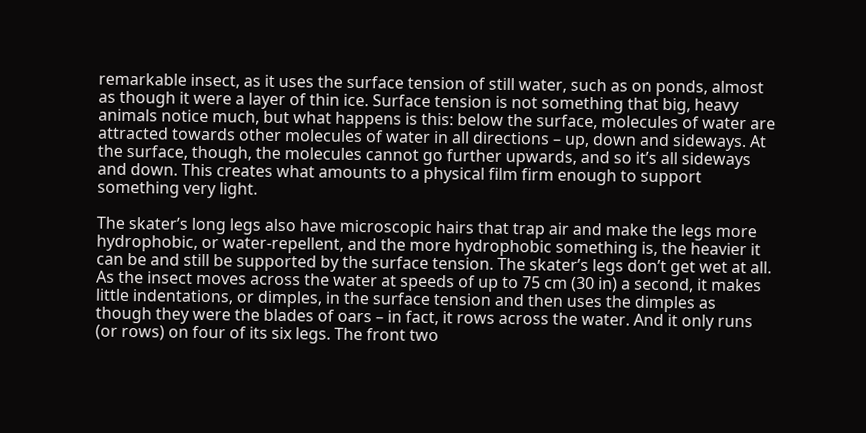remarkable insect, as it uses the surface tension of still water, such as on ponds, almost as though it were a layer of thin ice. Surface tension is not something that big, heavy animals notice much, but what happens is this: below the surface, molecules of water are attracted towards other molecules of water in all directions – up, down and sideways. At the surface, though, the molecules cannot go further upwards, and so it’s all sideways and down. This creates what amounts to a physical film firm enough to support something very light.

The skater’s long legs also have microscopic hairs that trap air and make the legs more hydrophobic, or water-repellent, and the more hydrophobic something is, the heavier it can be and still be supported by the surface tension. The skater’s legs don’t get wet at all. As the insect moves across the water at speeds of up to 75 cm (30 in) a second, it makes little indentations, or dimples, in the surface tension and then uses the dimples as though they were the blades of oars – in fact, it rows across the water. And it only runs (or rows) on four of its six legs. The front two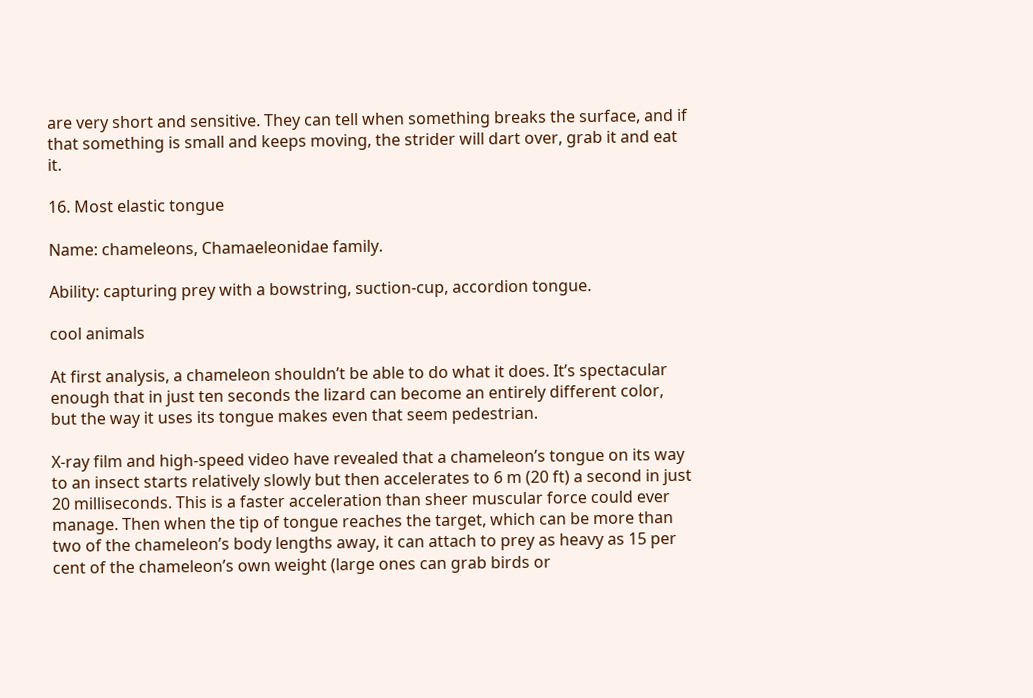are very short and sensitive. They can tell when something breaks the surface, and if that something is small and keeps moving, the strider will dart over, grab it and eat it.

16. Most elastic tongue

Name: chameleons, Chamaeleonidae family.

Ability: capturing prey with a bowstring, suction-cup, accordion tongue.

cool animals

At first analysis, a chameleon shouldn’t be able to do what it does. It’s spectacular enough that in just ten seconds the lizard can become an entirely different color, but the way it uses its tongue makes even that seem pedestrian.

X-ray film and high-speed video have revealed that a chameleon’s tongue on its way to an insect starts relatively slowly but then accelerates to 6 m (20 ft) a second in just 20 milliseconds. This is a faster acceleration than sheer muscular force could ever manage. Then when the tip of tongue reaches the target, which can be more than two of the chameleon’s body lengths away, it can attach to prey as heavy as 15 per cent of the chameleon’s own weight (large ones can grab birds or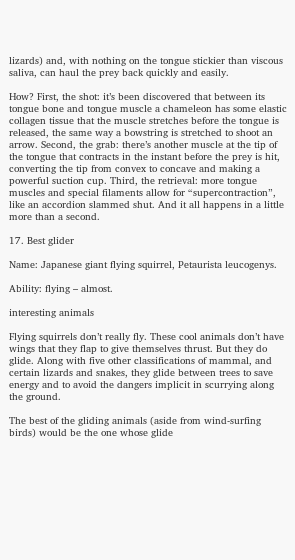lizards) and, with nothing on the tongue stickier than viscous saliva, can haul the prey back quickly and easily.

How? First, the shot: it’s been discovered that between its tongue bone and tongue muscle a chameleon has some elastic collagen tissue that the muscle stretches before the tongue is released, the same way a bowstring is stretched to shoot an arrow. Second, the grab: there’s another muscle at the tip of the tongue that contracts in the instant before the prey is hit, converting the tip from convex to concave and making a powerful suction cup. Third, the retrieval: more tongue muscles and special filaments allow for “supercontraction”, like an accordion slammed shut. And it all happens in a little more than a second.

17. Best glider

Name: Japanese giant flying squirrel, Petaurista leucogenys.

Ability: flying – almost.

interesting animals

Flying squirrels don’t really fly. These cool animals don’t have wings that they flap to give themselves thrust. But they do glide. Along with five other classifications of mammal, and certain lizards and snakes, they glide between trees to save energy and to avoid the dangers implicit in scurrying along the ground.

The best of the gliding animals (aside from wind-surfing birds) would be the one whose glide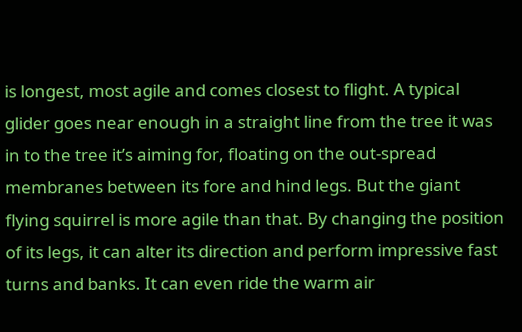is longest, most agile and comes closest to flight. A typical glider goes near enough in a straight line from the tree it was in to the tree it’s aiming for, floating on the out-spread membranes between its fore and hind legs. But the giant flying squirrel is more agile than that. By changing the position of its legs, it can alter its direction and perform impressive fast turns and banks. It can even ride the warm air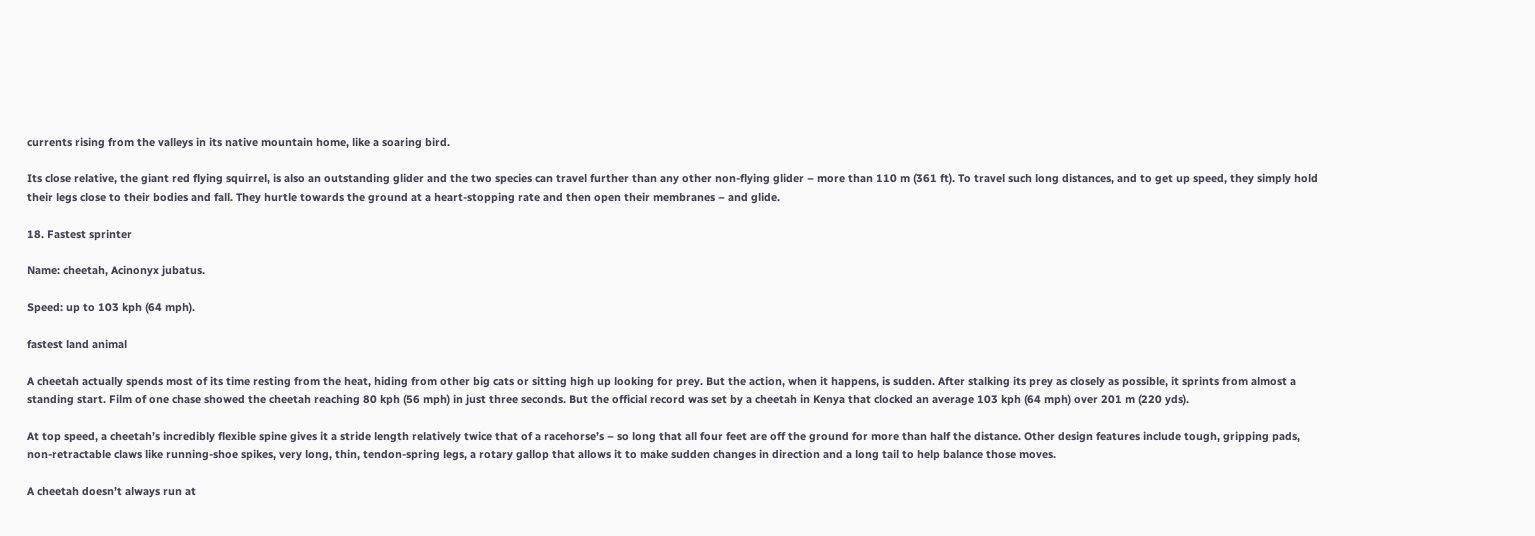currents rising from the valleys in its native mountain home, like a soaring bird.

Its close relative, the giant red flying squirrel, is also an outstanding glider and the two species can travel further than any other non-flying glider – more than 110 m (361 ft). To travel such long distances, and to get up speed, they simply hold their legs close to their bodies and fall. They hurtle towards the ground at a heart-stopping rate and then open their membranes – and glide.

18. Fastest sprinter

Name: cheetah, Acinonyx jubatus.

Speed: up to 103 kph (64 mph).

fastest land animal

A cheetah actually spends most of its time resting from the heat, hiding from other big cats or sitting high up looking for prey. But the action, when it happens, is sudden. After stalking its prey as closely as possible, it sprints from almost a standing start. Film of one chase showed the cheetah reaching 80 kph (56 mph) in just three seconds. But the official record was set by a cheetah in Kenya that clocked an average 103 kph (64 mph) over 201 m (220 yds).

At top speed, a cheetah’s incredibly flexible spine gives it a stride length relatively twice that of a racehorse’s – so long that all four feet are off the ground for more than half the distance. Other design features include tough, gripping pads, non-retractable claws like running-shoe spikes, very long, thin, tendon-spring legs, a rotary gallop that allows it to make sudden changes in direction and a long tail to help balance those moves.

A cheetah doesn’t always run at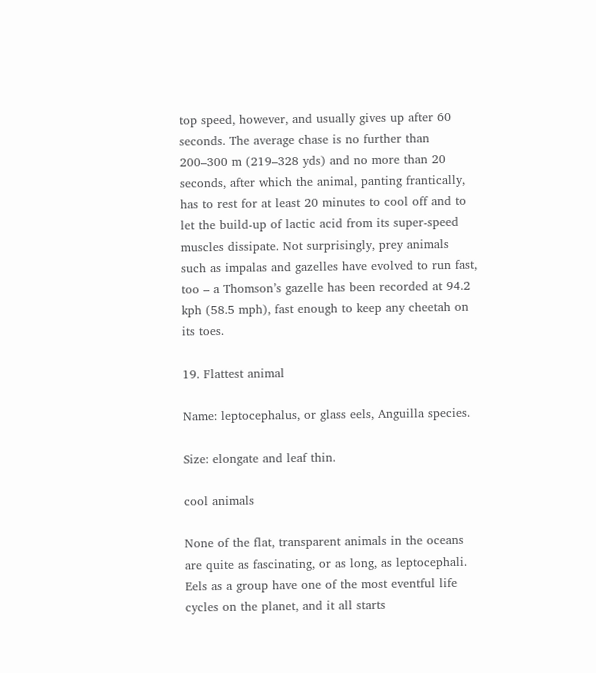top speed, however, and usually gives up after 60 seconds. The average chase is no further than 200–300 m (219–328 yds) and no more than 20 seconds, after which the animal, panting frantically, has to rest for at least 20 minutes to cool off and to let the build-up of lactic acid from its super-speed muscles dissipate. Not surprisingly, prey animals such as impalas and gazelles have evolved to run fast, too – a Thomson’s gazelle has been recorded at 94.2 kph (58.5 mph), fast enough to keep any cheetah on its toes.

19. Flattest animal

Name: leptocephalus, or glass eels, Anguilla species.

Size: elongate and leaf thin.

cool animals

None of the flat, transparent animals in the oceans are quite as fascinating, or as long, as leptocephali. Eels as a group have one of the most eventful life cycles on the planet, and it all starts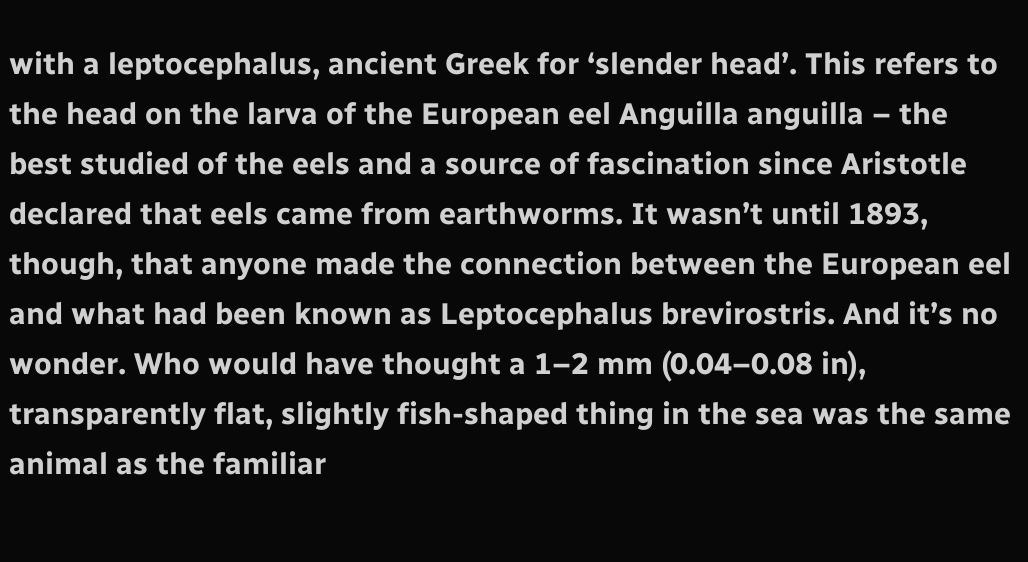with a leptocephalus, ancient Greek for ‘slender head’. This refers to the head on the larva of the European eel Anguilla anguilla – the best studied of the eels and a source of fascination since Aristotle declared that eels came from earthworms. It wasn’t until 1893, though, that anyone made the connection between the European eel and what had been known as Leptocephalus brevirostris. And it’s no wonder. Who would have thought a 1–2 mm (0.04–0.08 in), transparently flat, slightly fish-shaped thing in the sea was the same animal as the familiar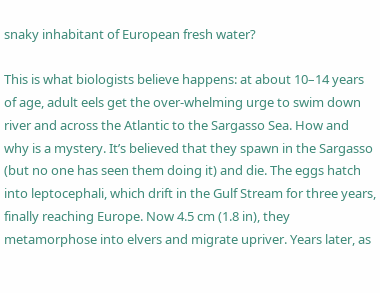snaky inhabitant of European fresh water?

This is what biologists believe happens: at about 10–14 years of age, adult eels get the over-whelming urge to swim down river and across the Atlantic to the Sargasso Sea. How and why is a mystery. It’s believed that they spawn in the Sargasso (but no one has seen them doing it) and die. The eggs hatch into leptocephali, which drift in the Gulf Stream for three years, finally reaching Europe. Now 4.5 cm (1.8 in), they metamorphose into elvers and migrate upriver. Years later, as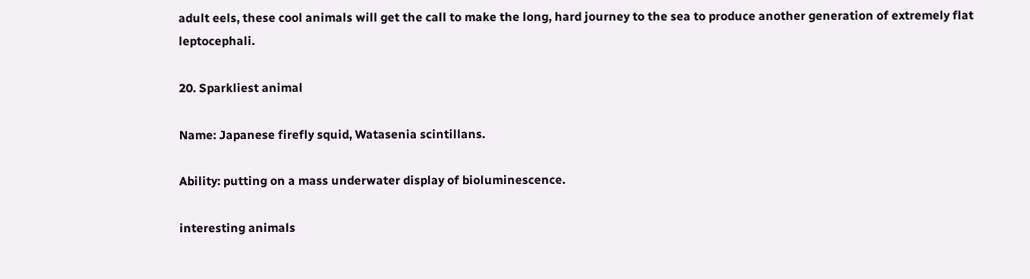adult eels, these cool animals will get the call to make the long, hard journey to the sea to produce another generation of extremely flat leptocephali.

20. Sparkliest animal

Name: Japanese firefly squid, Watasenia scintillans.

Ability: putting on a mass underwater display of bioluminescence.

interesting animals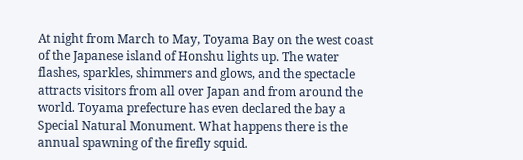At night from March to May, Toyama Bay on the west coast of the Japanese island of Honshu lights up. The water flashes, sparkles, shimmers and glows, and the spectacle attracts visitors from all over Japan and from around the world. Toyama prefecture has even declared the bay a Special Natural Monument. What happens there is the annual spawning of the firefly squid.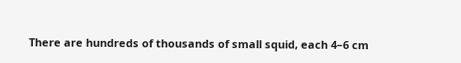There are hundreds of thousands of small squid, each 4–6 cm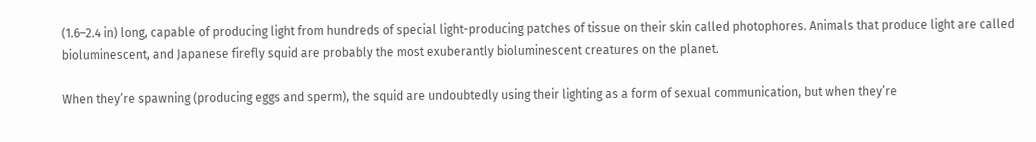(1.6–2.4 in) long, capable of producing light from hundreds of special light-producing patches of tissue on their skin called photophores. Animals that produce light are called bioluminescent, and Japanese firefly squid are probably the most exuberantly bioluminescent creatures on the planet.

When they’re spawning (producing eggs and sperm), the squid are undoubtedly using their lighting as a form of sexual communication, but when they’re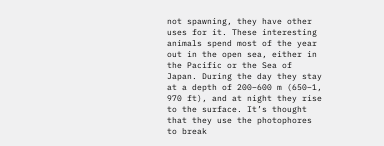not spawning, they have other uses for it. These interesting animals spend most of the year out in the open sea, either in the Pacific or the Sea of Japan. During the day they stay at a depth of 200–600 m (650–1, 970 ft), and at night they rise to the surface. It’s thought that they use the photophores to break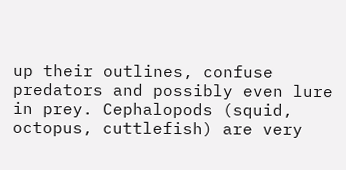up their outlines, confuse predators and possibly even lure in prey. Cephalopods (squid, octopus, cuttlefish) are very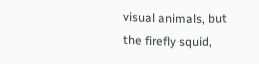visual animals, but the firefly squid,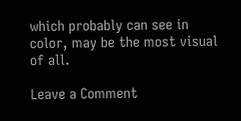which probably can see in color, may be the most visual of all.

Leave a Comment